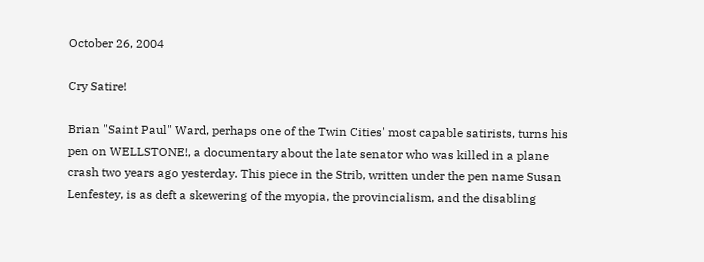October 26, 2004

Cry Satire!

Brian "Saint Paul" Ward, perhaps one of the Twin Cities' most capable satirists, turns his pen on WELLSTONE!, a documentary about the late senator who was killed in a plane crash two years ago yesterday. This piece in the Strib, written under the pen name Susan Lenfestey, is as deft a skewering of the myopia, the provincialism, and the disabling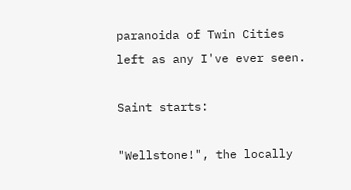paranoida of Twin Cities left as any I've ever seen.

Saint starts:

"Wellstone!", the locally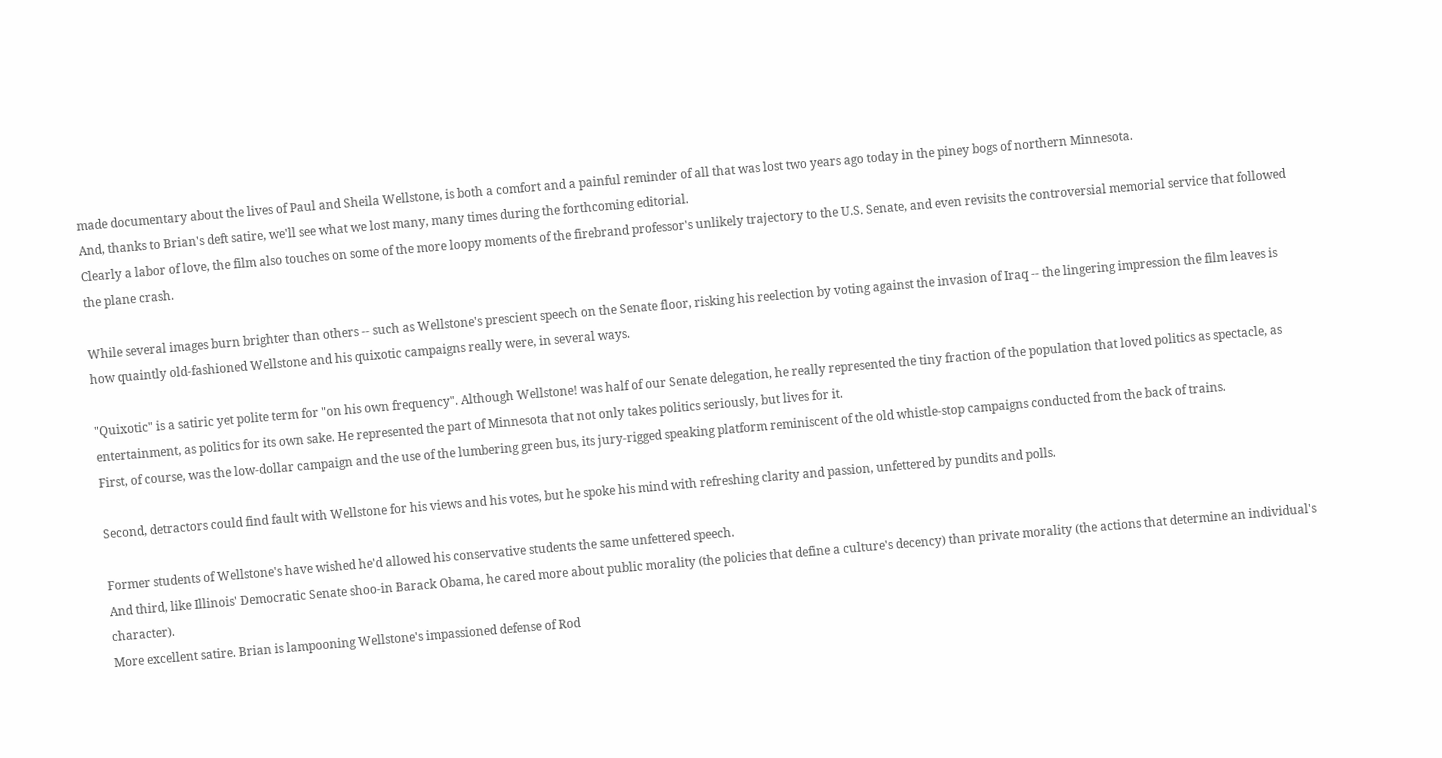made documentary about the lives of Paul and Sheila Wellstone, is both a comfort and a painful reminder of all that was lost two years ago today in the piney bogs of northern Minnesota.
And, thanks to Brian's deft satire, we'll see what we lost many, many times during the forthcoming editorial.
Clearly a labor of love, the film also touches on some of the more loopy moments of the firebrand professor's unlikely trajectory to the U.S. Senate, and even revisits the controversial memorial service that followed the plane crash.

While several images burn brighter than others -- such as Wellstone's prescient speech on the Senate floor, risking his reelection by voting against the invasion of Iraq -- the lingering impression the film leaves is how quaintly old-fashioned Wellstone and his quixotic campaigns really were, in several ways.

"Quixotic" is a satiric yet polite term for "on his own frequency". Although Wellstone! was half of our Senate delegation, he really represented the tiny fraction of the population that loved politics as spectacle, as entertainment, as politics for its own sake. He represented the part of Minnesota that not only takes politics seriously, but lives for it.
First, of course, was the low-dollar campaign and the use of the lumbering green bus, its jury-rigged speaking platform reminiscent of the old whistle-stop campaigns conducted from the back of trains.

Second, detractors could find fault with Wellstone for his views and his votes, but he spoke his mind with refreshing clarity and passion, unfettered by pundits and polls.

Former students of Wellstone's have wished he'd allowed his conservative students the same unfettered speech.
And third, like Illinois' Democratic Senate shoo-in Barack Obama, he cared more about public morality (the policies that define a culture's decency) than private morality (the actions that determine an individual's character).
More excellent satire. Brian is lampooning Wellstone's impassioned defense of Rod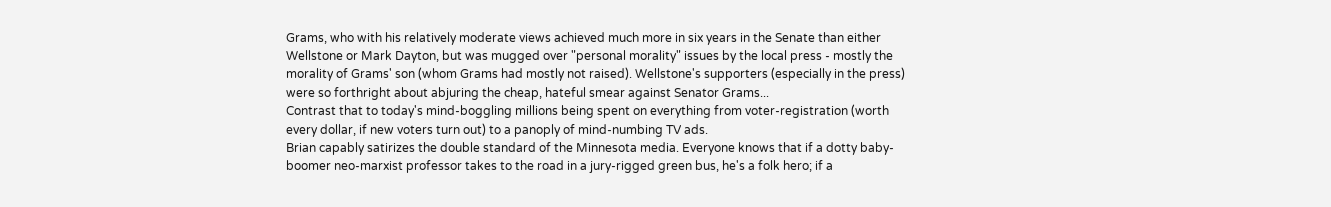Grams, who with his relatively moderate views achieved much more in six years in the Senate than either Wellstone or Mark Dayton, but was mugged over "personal morality" issues by the local press - mostly the morality of Grams' son (whom Grams had mostly not raised). Wellstone's supporters (especially in the press) were so forthright about abjuring the cheap, hateful smear against Senator Grams...
Contrast that to today's mind-boggling millions being spent on everything from voter-registration (worth every dollar, if new voters turn out) to a panoply of mind-numbing TV ads.
Brian capably satirizes the double standard of the Minnesota media. Everyone knows that if a dotty baby-boomer neo-marxist professor takes to the road in a jury-rigged green bus, he's a folk hero; if a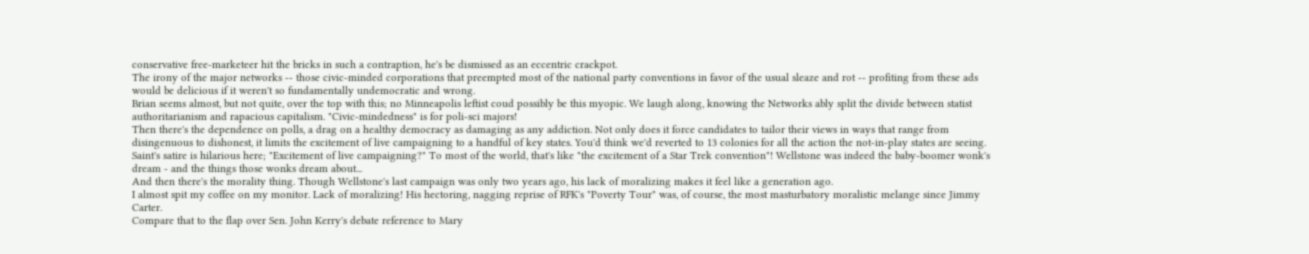conservative free-marketeer hit the bricks in such a contraption, he's be dismissed as an eccentric crackpot.
The irony of the major networks -- those civic-minded corporations that preempted most of the national party conventions in favor of the usual sleaze and rot -- profiting from these ads would be delicious if it weren't so fundamentally undemocratic and wrong.
Brian seems almost, but not quite, over the top with this; no Minneapolis leftist coud possibly be this myopic. We laugh along, knowing the Networks ably split the divide between statist authoritarianism and rapacious capitalism. "Civic-mindedness" is for poli-sci majors!
Then there's the dependence on polls, a drag on a healthy democracy as damaging as any addiction. Not only does it force candidates to tailor their views in ways that range from disingenuous to dishonest, it limits the excitement of live campaigning to a handful of key states. You'd think we'd reverted to 13 colonies for all the action the not-in-play states are seeing.
Saint's satire is hilarious here; "Excitement of live campaigning?" To most of the world, that's like "the excitement of a Star Trek convention"! Wellstone was indeed the baby-boomer wonk's dream - and the things those wonks dream about...
And then there's the morality thing. Though Wellstone's last campaign was only two years ago, his lack of moralizing makes it feel like a generation ago.
I almost spit my coffee on my monitor. Lack of moralizing! His hectoring, nagging reprise of RFK's "Poverty Tour" was, of course, the most masturbatory moralistic melange since Jimmy Carter.
Compare that to the flap over Sen. John Kerry's debate reference to Mary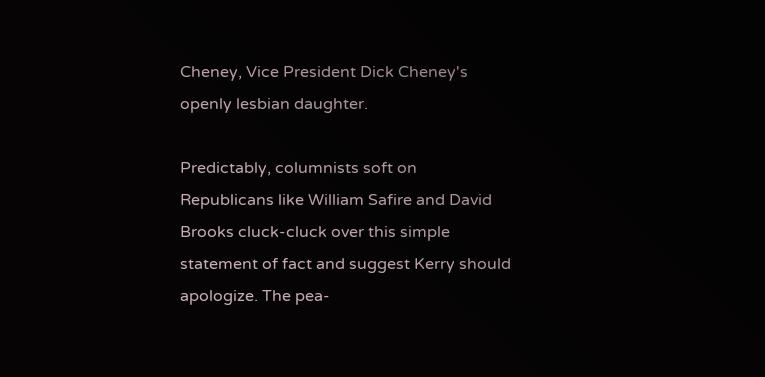Cheney, Vice President Dick Cheney's openly lesbian daughter.

Predictably, columnists soft on Republicans like William Safire and David Brooks cluck-cluck over this simple statement of fact and suggest Kerry should apologize. The pea-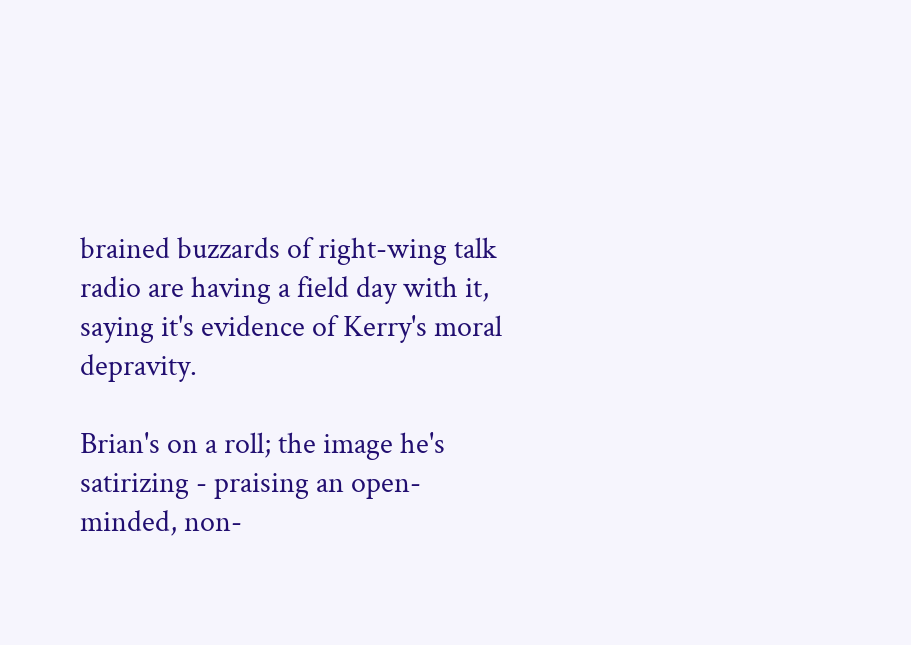brained buzzards of right-wing talk radio are having a field day with it, saying it's evidence of Kerry's moral depravity.

Brian's on a roll; the image he's satirizing - praising an open-minded, non-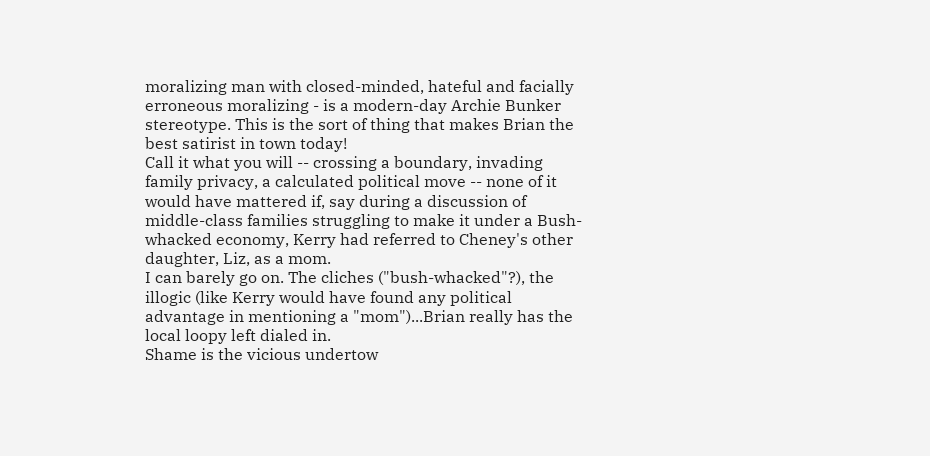moralizing man with closed-minded, hateful and facially erroneous moralizing - is a modern-day Archie Bunker stereotype. This is the sort of thing that makes Brian the best satirist in town today!
Call it what you will -- crossing a boundary, invading family privacy, a calculated political move -- none of it would have mattered if, say during a discussion of middle-class families struggling to make it under a Bush-whacked economy, Kerry had referred to Cheney's other daughter, Liz, as a mom.
I can barely go on. The cliches ("bush-whacked"?), the illogic (like Kerry would have found any political advantage in mentioning a "mom")...Brian really has the local loopy left dialed in.
Shame is the vicious undertow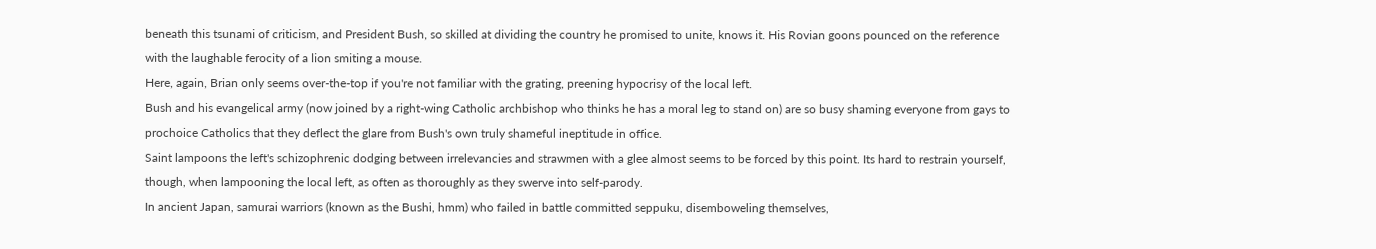beneath this tsunami of criticism, and President Bush, so skilled at dividing the country he promised to unite, knows it. His Rovian goons pounced on the reference with the laughable ferocity of a lion smiting a mouse.
Here, again, Brian only seems over-the-top if you're not familiar with the grating, preening hypocrisy of the local left.
Bush and his evangelical army (now joined by a right-wing Catholic archbishop who thinks he has a moral leg to stand on) are so busy shaming everyone from gays to prochoice Catholics that they deflect the glare from Bush's own truly shameful ineptitude in office.
Saint lampoons the left's schizophrenic dodging between irrelevancies and strawmen with a glee almost seems to be forced by this point. Its hard to restrain yourself, though, when lampooning the local left, as often as thoroughly as they swerve into self-parody.
In ancient Japan, samurai warriors (known as the Bushi, hmm) who failed in battle committed seppuku, disemboweling themselves,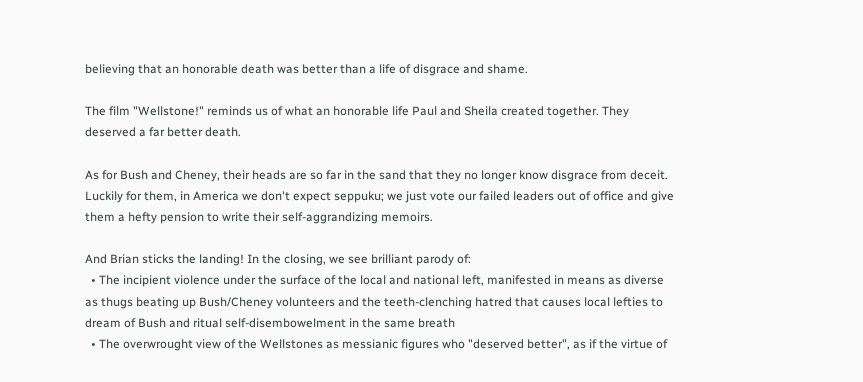believing that an honorable death was better than a life of disgrace and shame.

The film "Wellstone!" reminds us of what an honorable life Paul and Sheila created together. They deserved a far better death.

As for Bush and Cheney, their heads are so far in the sand that they no longer know disgrace from deceit. Luckily for them, in America we don't expect seppuku; we just vote our failed leaders out of office and give them a hefty pension to write their self-aggrandizing memoirs.

And Brian sticks the landing! In the closing, we see brilliant parody of:
  • The incipient violence under the surface of the local and national left, manifested in means as diverse as thugs beating up Bush/Cheney volunteers and the teeth-clenching hatred that causes local lefties to dream of Bush and ritual self-disembowelment in the same breath
  • The overwrought view of the Wellstones as messianic figures who "deserved better", as if the virtue of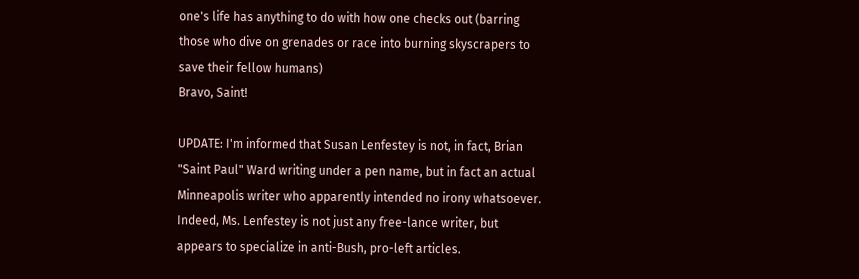one's life has anything to do with how one checks out (barring those who dive on grenades or race into burning skyscrapers to save their fellow humans)
Bravo, Saint!

UPDATE: I'm informed that Susan Lenfestey is not, in fact, Brian "Saint Paul" Ward writing under a pen name, but in fact an actual Minneapolis writer who apparently intended no irony whatsoever. Indeed, Ms. Lenfestey is not just any free-lance writer, but appears to specialize in anti-Bush, pro-left articles.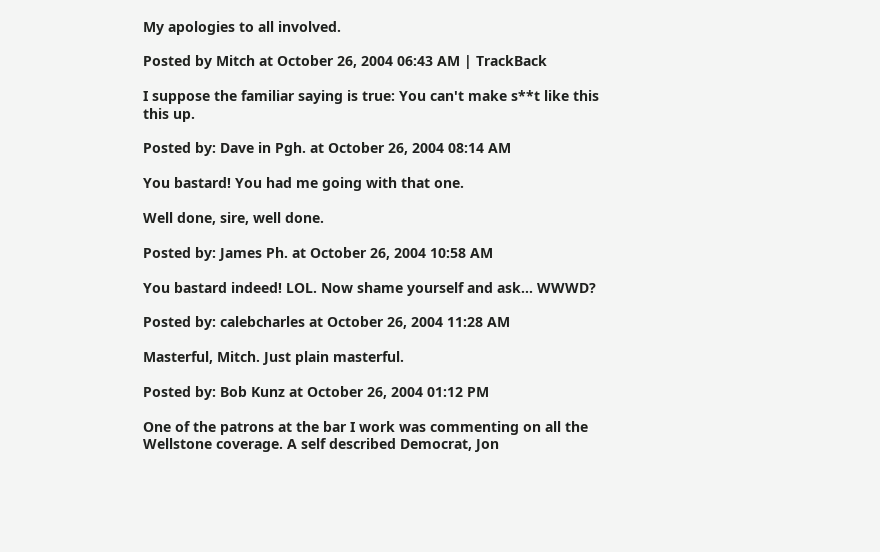My apologies to all involved.

Posted by Mitch at October 26, 2004 06:43 AM | TrackBack

I suppose the familiar saying is true: You can't make s**t like this this up.

Posted by: Dave in Pgh. at October 26, 2004 08:14 AM

You bastard! You had me going with that one.

Well done, sire, well done.

Posted by: James Ph. at October 26, 2004 10:58 AM

You bastard indeed! LOL. Now shame yourself and ask... WWWD?

Posted by: calebcharles at October 26, 2004 11:28 AM

Masterful, Mitch. Just plain masterful.

Posted by: Bob Kunz at October 26, 2004 01:12 PM

One of the patrons at the bar I work was commenting on all the Wellstone coverage. A self described Democrat, Jon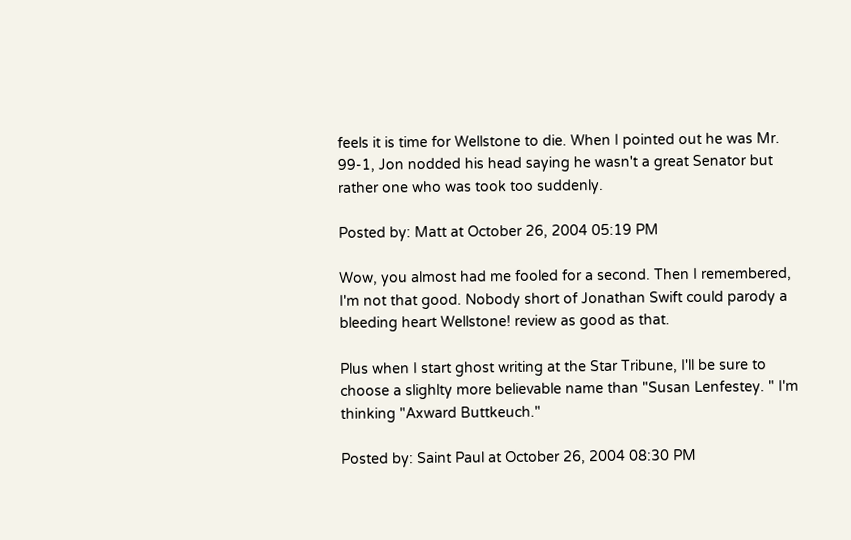feels it is time for Wellstone to die. When I pointed out he was Mr. 99-1, Jon nodded his head saying he wasn't a great Senator but rather one who was took too suddenly.

Posted by: Matt at October 26, 2004 05:19 PM

Wow, you almost had me fooled for a second. Then I remembered, I'm not that good. Nobody short of Jonathan Swift could parody a bleeding heart Wellstone! review as good as that.

Plus when I start ghost writing at the Star Tribune, I'll be sure to choose a slighlty more believable name than "Susan Lenfestey. " I'm thinking "Axward Buttkeuch."

Posted by: Saint Paul at October 26, 2004 08:30 PM